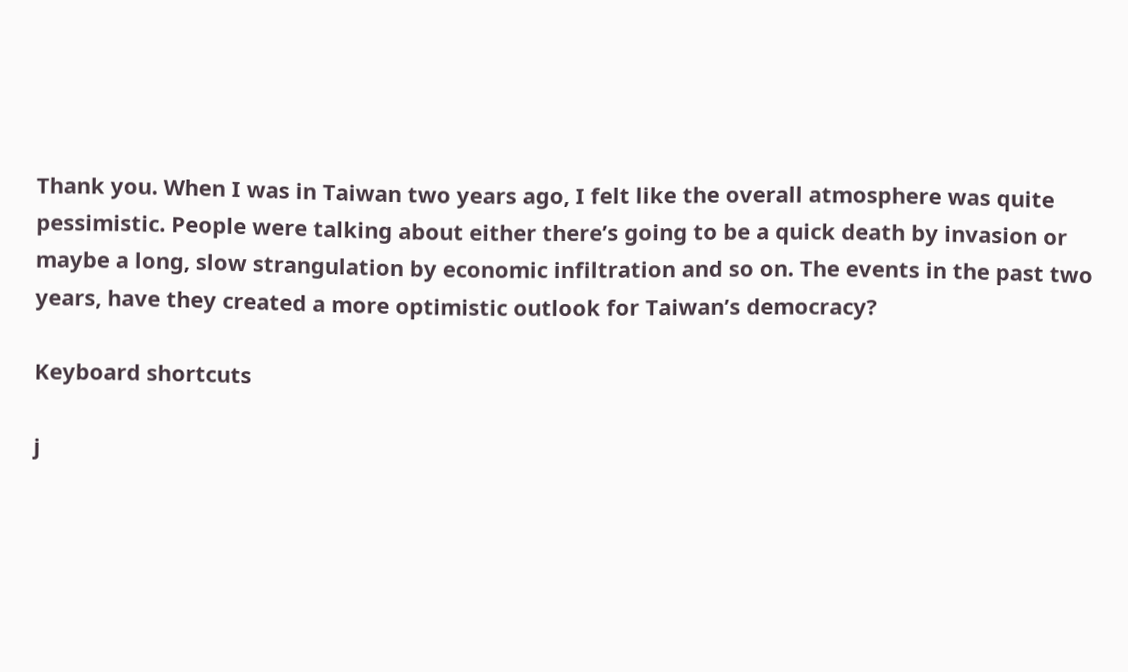Thank you. When I was in Taiwan two years ago, I felt like the overall atmosphere was quite pessimistic. People were talking about either there’s going to be a quick death by invasion or maybe a long, slow strangulation by economic infiltration and so on. The events in the past two years, have they created a more optimistic outlook for Taiwan’s democracy?

Keyboard shortcuts

j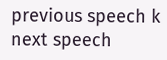previous speech k next speech